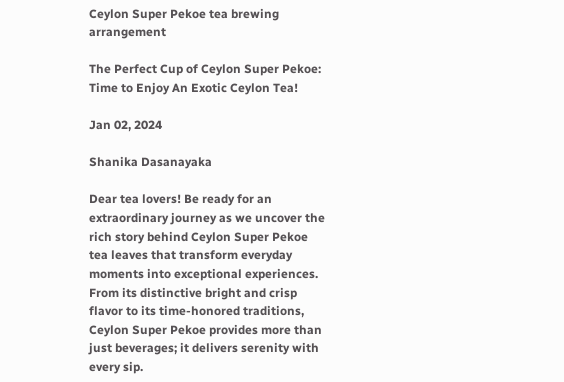Ceylon Super Pekoe tea brewing arrangement

The Perfect Cup of Ceylon Super Pekoe: Time to Enjoy An Exotic Ceylon Tea!

Jan 02, 2024

Shanika Dasanayaka

Dear tea lovers! Be ready for an extraordinary journey as we uncover the rich story behind Ceylon Super Pekoe tea leaves that transform everyday moments into exceptional experiences. From its distinctive bright and crisp flavor to its time-honored traditions, Ceylon Super Pekoe provides more than just beverages; it delivers serenity with every sip.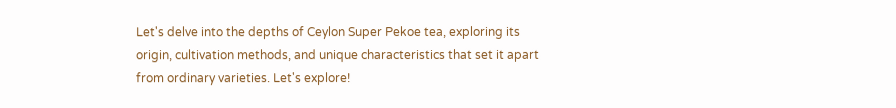Let's delve into the depths of Ceylon Super Pekoe tea, exploring its origin, cultivation methods, and unique characteristics that set it apart from ordinary varieties. Let's explore!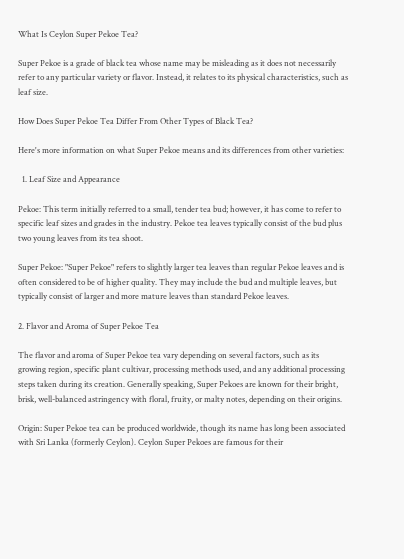What Is Ceylon Super Pekoe Tea?

Super Pekoe is a grade of black tea whose name may be misleading as it does not necessarily refer to any particular variety or flavor. Instead, it relates to its physical characteristics, such as leaf size.

How Does Super Pekoe Tea Differ From Other Types of Black Tea?

Here's more information on what Super Pekoe means and its differences from other varieties:

  1. Leaf Size and Appearance

Pekoe: This term initially referred to a small, tender tea bud; however, it has come to refer to specific leaf sizes and grades in the industry. Pekoe tea leaves typically consist of the bud plus two young leaves from its tea shoot.

Super Pekoe: "Super Pekoe" refers to slightly larger tea leaves than regular Pekoe leaves and is often considered to be of higher quality. They may include the bud and multiple leaves, but typically consist of larger and more mature leaves than standard Pekoe leaves.

2. Flavor and Aroma of Super Pekoe Tea

The flavor and aroma of Super Pekoe tea vary depending on several factors, such as its growing region, specific plant cultivar, processing methods used, and any additional processing steps taken during its creation. Generally speaking, Super Pekoes are known for their bright, brisk, well-balanced astringency with floral, fruity, or malty notes, depending on their origins.

Origin: Super Pekoe tea can be produced worldwide, though its name has long been associated with Sri Lanka (formerly Ceylon). Ceylon Super Pekoes are famous for their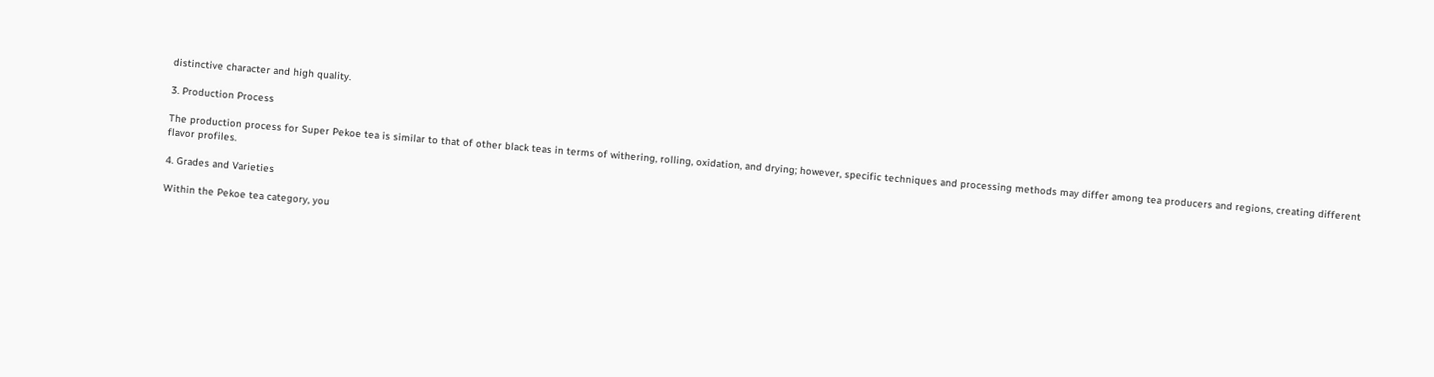distinctive character and high quality.

3. Production Process

The production process for Super Pekoe tea is similar to that of other black teas in terms of withering, rolling, oxidation, and drying; however, specific techniques and processing methods may differ among tea producers and regions, creating different flavor profiles.

4. Grades and Varieties

Within the Pekoe tea category, you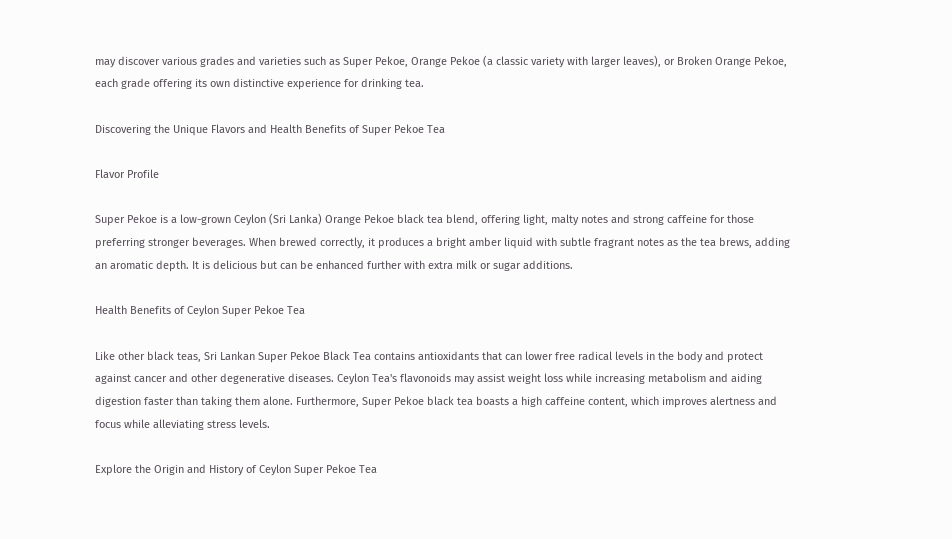may discover various grades and varieties such as Super Pekoe, Orange Pekoe (a classic variety with larger leaves), or Broken Orange Pekoe, each grade offering its own distinctive experience for drinking tea.

Discovering the Unique Flavors and Health Benefits of Super Pekoe Tea

Flavor Profile

Super Pekoe is a low-grown Ceylon (Sri Lanka) Orange Pekoe black tea blend, offering light, malty notes and strong caffeine for those preferring stronger beverages. When brewed correctly, it produces a bright amber liquid with subtle fragrant notes as the tea brews, adding an aromatic depth. It is delicious but can be enhanced further with extra milk or sugar additions.

Health Benefits of Ceylon Super Pekoe Tea

Like other black teas, Sri Lankan Super Pekoe Black Tea contains antioxidants that can lower free radical levels in the body and protect against cancer and other degenerative diseases. Ceylon Tea's flavonoids may assist weight loss while increasing metabolism and aiding digestion faster than taking them alone. Furthermore, Super Pekoe black tea boasts a high caffeine content, which improves alertness and focus while alleviating stress levels.

Explore the Origin and History of Ceylon Super Pekoe Tea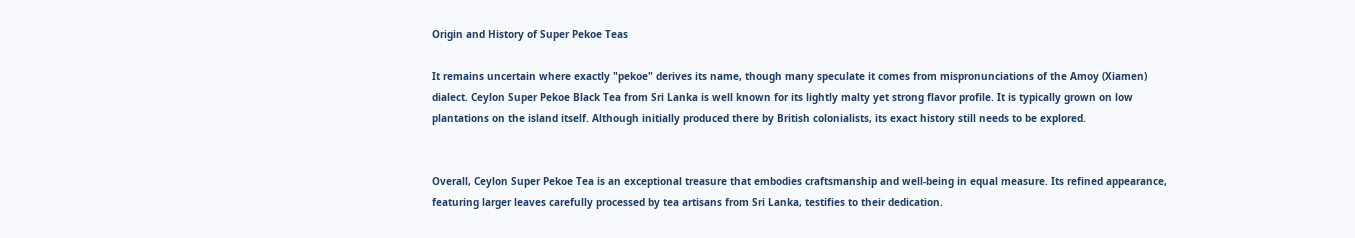Origin and History of Super Pekoe Teas

It remains uncertain where exactly "pekoe" derives its name, though many speculate it comes from mispronunciations of the Amoy (Xiamen) dialect. Ceylon Super Pekoe Black Tea from Sri Lanka is well known for its lightly malty yet strong flavor profile. It is typically grown on low plantations on the island itself. Although initially produced there by British colonialists, its exact history still needs to be explored.


Overall, Ceylon Super Pekoe Tea is an exceptional treasure that embodies craftsmanship and well-being in equal measure. Its refined appearance, featuring larger leaves carefully processed by tea artisans from Sri Lanka, testifies to their dedication.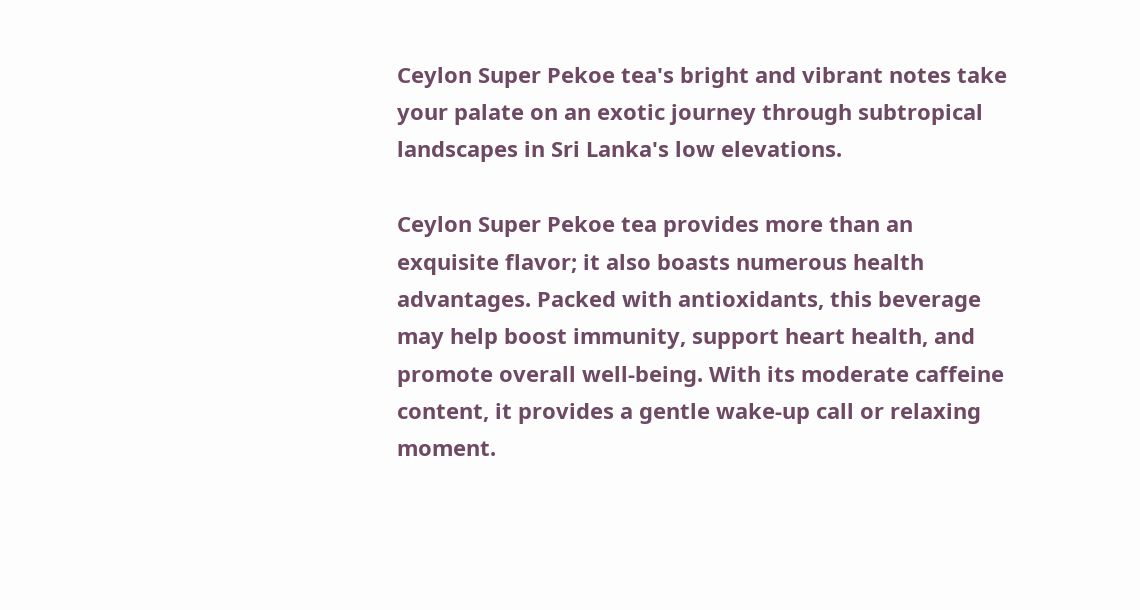Ceylon Super Pekoe tea's bright and vibrant notes take your palate on an exotic journey through subtropical landscapes in Sri Lanka's low elevations.

Ceylon Super Pekoe tea provides more than an exquisite flavor; it also boasts numerous health advantages. Packed with antioxidants, this beverage may help boost immunity, support heart health, and promote overall well-being. With its moderate caffeine content, it provides a gentle wake-up call or relaxing moment.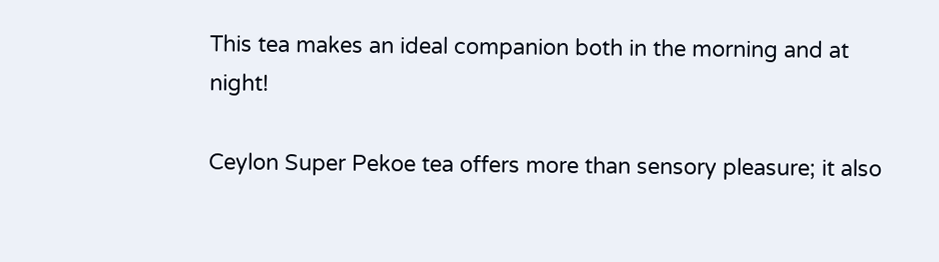This tea makes an ideal companion both in the morning and at night!

Ceylon Super Pekoe tea offers more than sensory pleasure; it also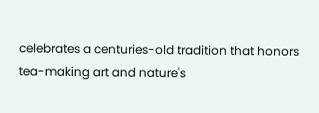celebrates a centuries-old tradition that honors tea-making art and nature's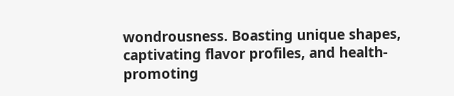wondrousness. Boasting unique shapes, captivating flavor profiles, and health-promoting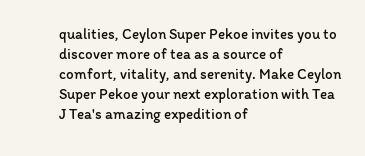qualities, Ceylon Super Pekoe invites you to discover more of tea as a source of comfort, vitality, and serenity. Make Ceylon Super Pekoe your next exploration with Tea J Tea's amazing expedition of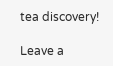tea discovery!

Leave a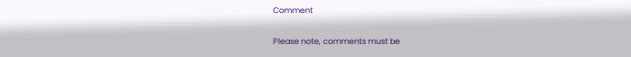Comment

Please note, comments must be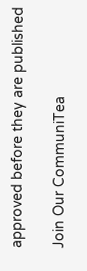approved before they are published

Join Our CommuniTea